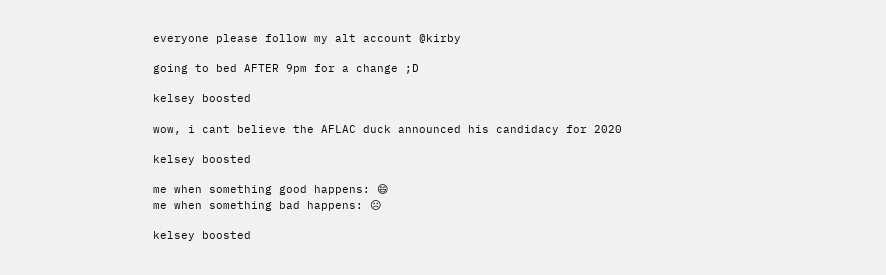everyone please follow my alt account @kirby

going to bed AFTER 9pm for a change ;D

kelsey boosted

wow, i cant believe the AFLAC duck announced his candidacy for 2020

kelsey boosted

me when something good happens: 😄
me when something bad happens: ☹

kelsey boosted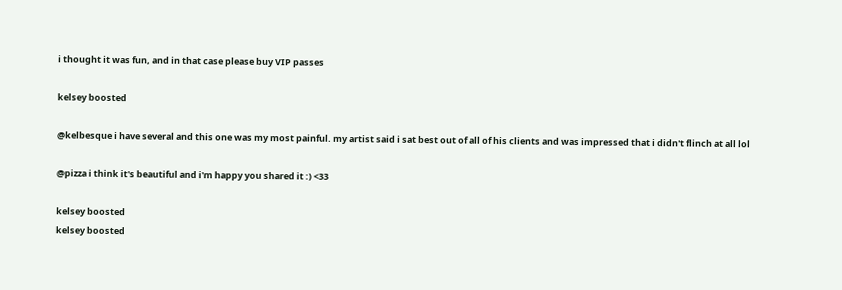i thought it was fun, and in that case please buy VIP passes

kelsey boosted

@kelbesque i have several and this one was my most painful. my artist said i sat best out of all of his clients and was impressed that i didn't flinch at all lol

@pizza i think it's beautiful and i'm happy you shared it :) <33

kelsey boosted
kelsey boosted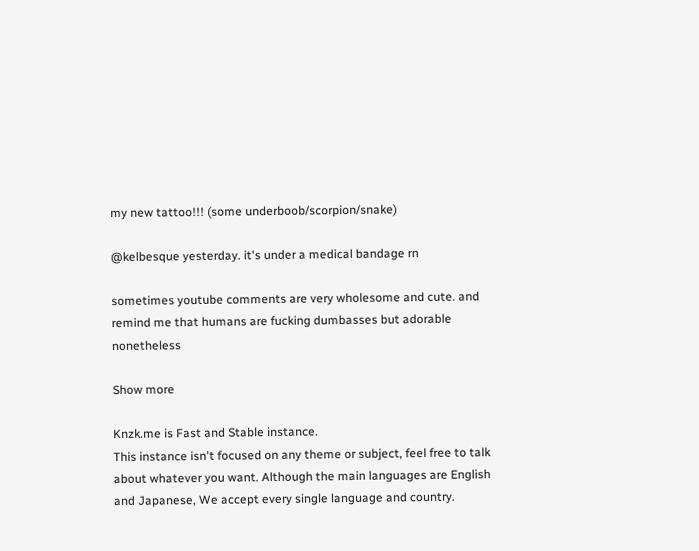my new tattoo!!! (some underboob/scorpion/snake)

@kelbesque yesterday. it's under a medical bandage rn

sometimes youtube comments are very wholesome and cute. and remind me that humans are fucking dumbasses but adorable nonetheless

Show more

Knzk.me is Fast and Stable instance.
This instance isn't focused on any theme or subject, feel free to talk about whatever you want. Although the main languages are English and Japanese, We accept every single language and country.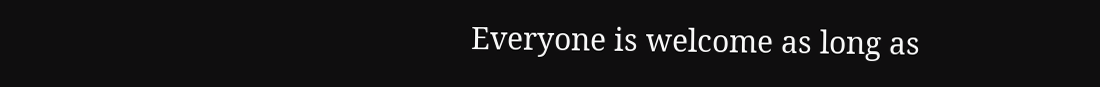Everyone is welcome as long as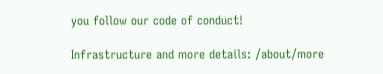you follow our code of conduct!

Infrastructure and more details: /about/more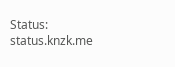Status: status.knzk.me